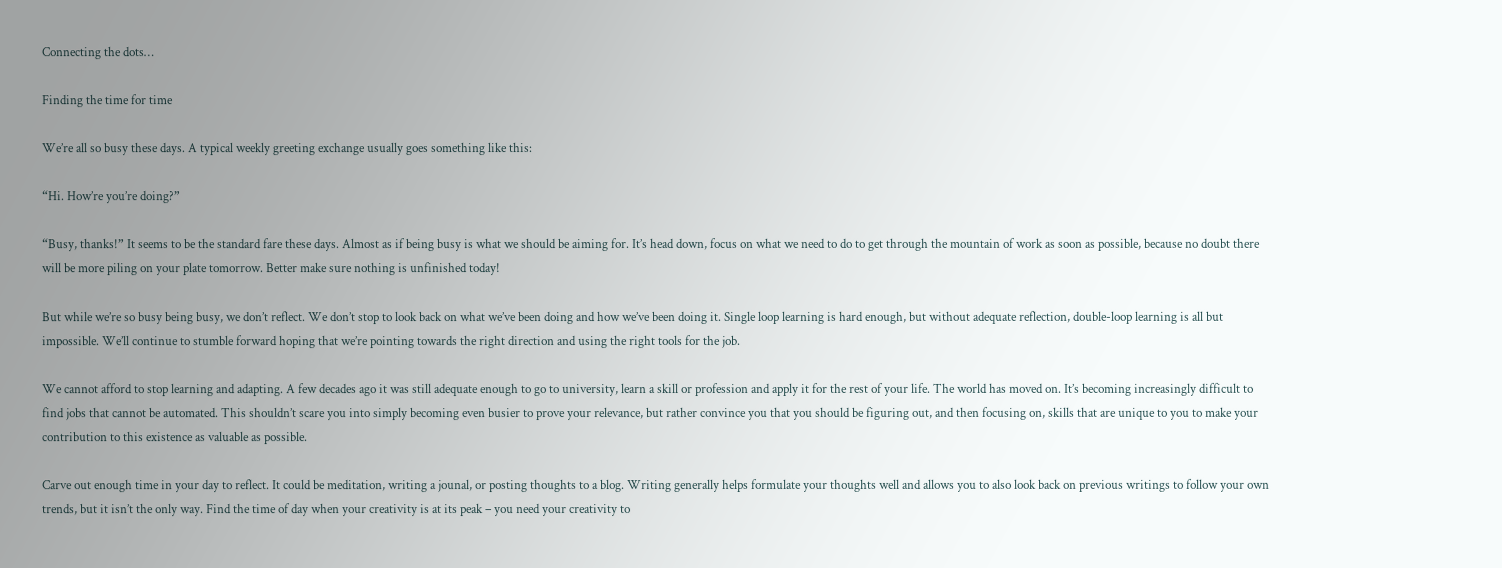Connecting the dots…

Finding the time for time

We’re all so busy these days. A typical weekly greeting exchange usually goes something like this:

“Hi. How’re you’re doing?”

“Busy, thanks!” It seems to be the standard fare these days. Almost as if being busy is what we should be aiming for. It’s head down, focus on what we need to do to get through the mountain of work as soon as possible, because no doubt there will be more piling on your plate tomorrow. Better make sure nothing is unfinished today!

But while we’re so busy being busy, we don’t reflect. We don’t stop to look back on what we’ve been doing and how we’ve been doing it. Single loop learning is hard enough, but without adequate reflection, double-loop learning is all but impossible. We’ll continue to stumble forward hoping that we’re pointing towards the right direction and using the right tools for the job.

We cannot afford to stop learning and adapting. A few decades ago it was still adequate enough to go to university, learn a skill or profession and apply it for the rest of your life. The world has moved on. It’s becoming increasingly difficult to find jobs that cannot be automated. This shouldn’t scare you into simply becoming even busier to prove your relevance, but rather convince you that you should be figuring out, and then focusing on, skills that are unique to you to make your contribution to this existence as valuable as possible.

Carve out enough time in your day to reflect. It could be meditation, writing a jounal, or posting thoughts to a blog. Writing generally helps formulate your thoughts well and allows you to also look back on previous writings to follow your own trends, but it isn’t the only way. Find the time of day when your creativity is at its peak – you need your creativity to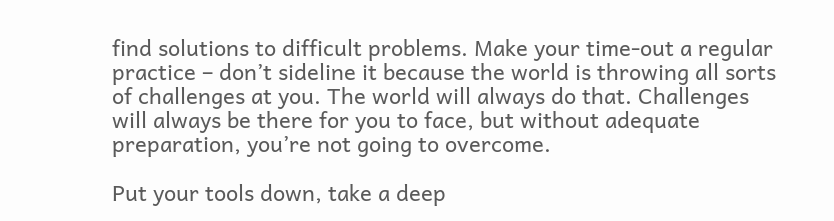find solutions to difficult problems. Make your time-out a regular practice – don’t sideline it because the world is throwing all sorts of challenges at you. The world will always do that. Challenges will always be there for you to face, but without adequate preparation, you’re not going to overcome.

Put your tools down, take a deep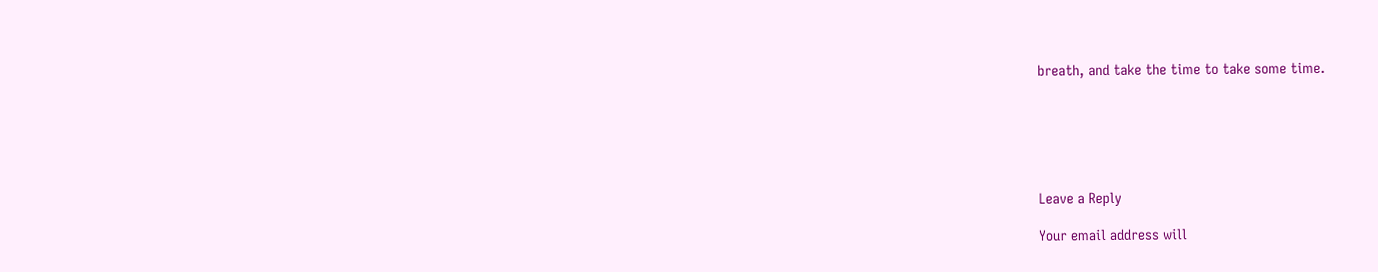breath, and take the time to take some time.






Leave a Reply

Your email address will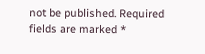not be published. Required fields are marked *